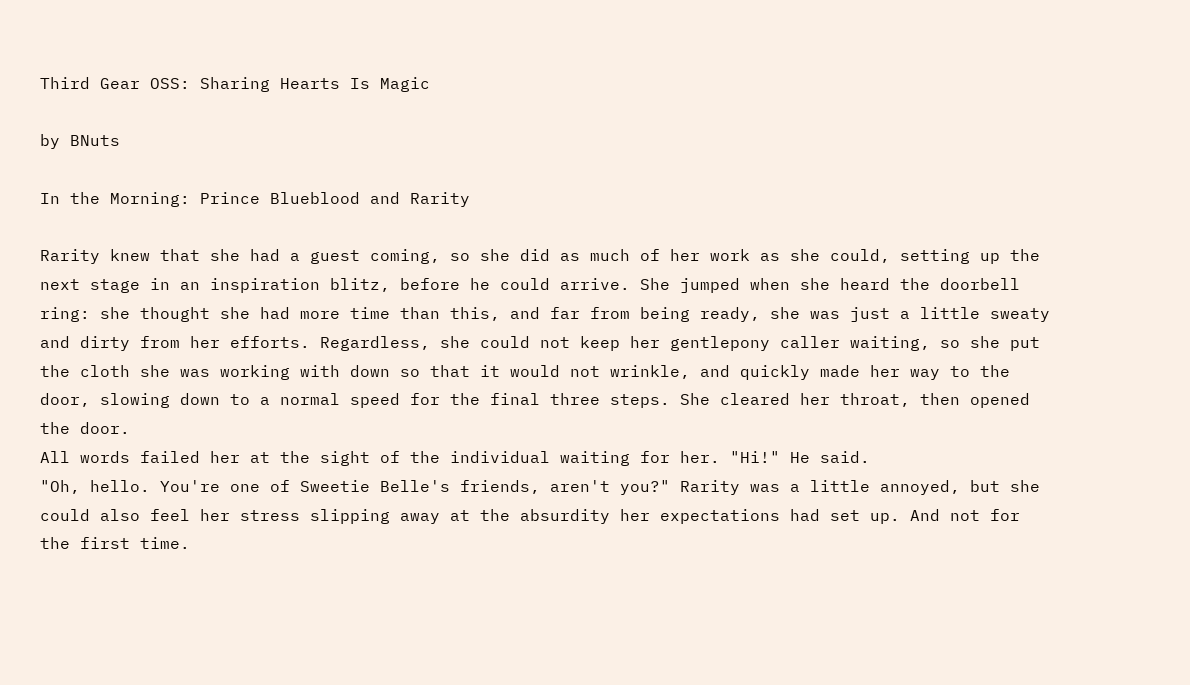Third Gear OSS: Sharing Hearts Is Magic

by BNuts

In the Morning: Prince Blueblood and Rarity

Rarity knew that she had a guest coming, so she did as much of her work as she could, setting up the next stage in an inspiration blitz, before he could arrive. She jumped when she heard the doorbell ring: she thought she had more time than this, and far from being ready, she was just a little sweaty and dirty from her efforts. Regardless, she could not keep her gentlepony caller waiting, so she put the cloth she was working with down so that it would not wrinkle, and quickly made her way to the door, slowing down to a normal speed for the final three steps. She cleared her throat, then opened the door.
All words failed her at the sight of the individual waiting for her. "Hi!" He said.
"Oh, hello. You're one of Sweetie Belle's friends, aren't you?" Rarity was a little annoyed, but she could also feel her stress slipping away at the absurdity her expectations had set up. And not for the first time.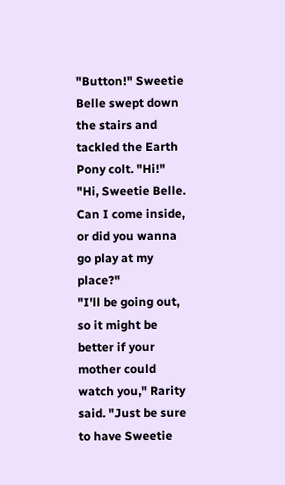"Button!" Sweetie Belle swept down the stairs and tackled the Earth Pony colt. "Hi!"
"Hi, Sweetie Belle. Can I come inside, or did you wanna go play at my place?"
"I'll be going out, so it might be better if your mother could watch you," Rarity said. "Just be sure to have Sweetie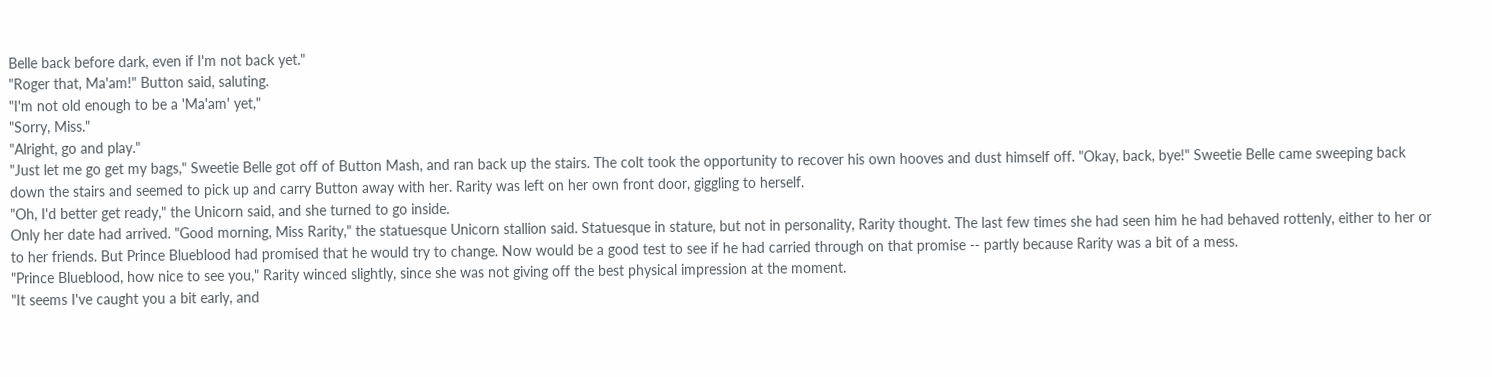Belle back before dark, even if I'm not back yet."
"Roger that, Ma'am!" Button said, saluting.
"I'm not old enough to be a 'Ma'am' yet,"
"Sorry, Miss."
"Alright, go and play."
"Just let me go get my bags," Sweetie Belle got off of Button Mash, and ran back up the stairs. The colt took the opportunity to recover his own hooves and dust himself off. "Okay, back, bye!" Sweetie Belle came sweeping back down the stairs and seemed to pick up and carry Button away with her. Rarity was left on her own front door, giggling to herself.
"Oh, I'd better get ready," the Unicorn said, and she turned to go inside.
Only her date had arrived. "Good morning, Miss Rarity," the statuesque Unicorn stallion said. Statuesque in stature, but not in personality, Rarity thought. The last few times she had seen him he had behaved rottenly, either to her or to her friends. But Prince Blueblood had promised that he would try to change. Now would be a good test to see if he had carried through on that promise -- partly because Rarity was a bit of a mess.
"Prince Blueblood, how nice to see you," Rarity winced slightly, since she was not giving off the best physical impression at the moment.
"It seems I've caught you a bit early, and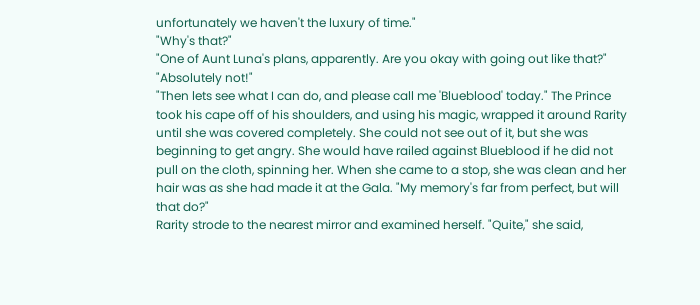unfortunately we haven't the luxury of time."
"Why's that?"
"One of Aunt Luna's plans, apparently. Are you okay with going out like that?"
"Absolutely not!"
"Then lets see what I can do, and please call me 'Blueblood' today." The Prince took his cape off of his shoulders, and using his magic, wrapped it around Rarity until she was covered completely. She could not see out of it, but she was beginning to get angry. She would have railed against Blueblood if he did not pull on the cloth, spinning her. When she came to a stop, she was clean and her hair was as she had made it at the Gala. "My memory's far from perfect, but will that do?"
Rarity strode to the nearest mirror and examined herself. "Quite," she said,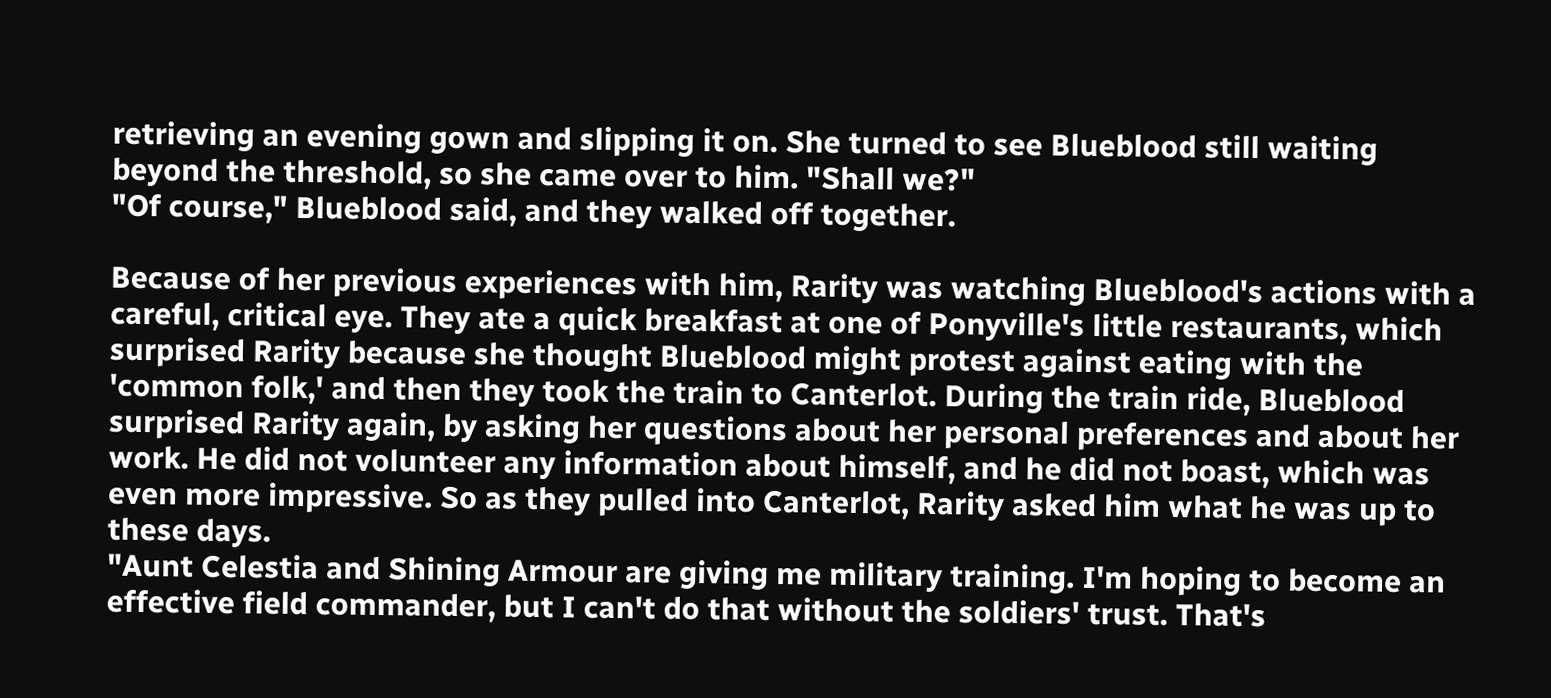retrieving an evening gown and slipping it on. She turned to see Blueblood still waiting beyond the threshold, so she came over to him. "Shall we?"
"Of course," Blueblood said, and they walked off together.

Because of her previous experiences with him, Rarity was watching Blueblood's actions with a careful, critical eye. They ate a quick breakfast at one of Ponyville's little restaurants, which surprised Rarity because she thought Blueblood might protest against eating with the 'common folk,' and then they took the train to Canterlot. During the train ride, Blueblood surprised Rarity again, by asking her questions about her personal preferences and about her work. He did not volunteer any information about himself, and he did not boast, which was even more impressive. So as they pulled into Canterlot, Rarity asked him what he was up to these days.
"Aunt Celestia and Shining Armour are giving me military training. I'm hoping to become an effective field commander, but I can't do that without the soldiers' trust. That's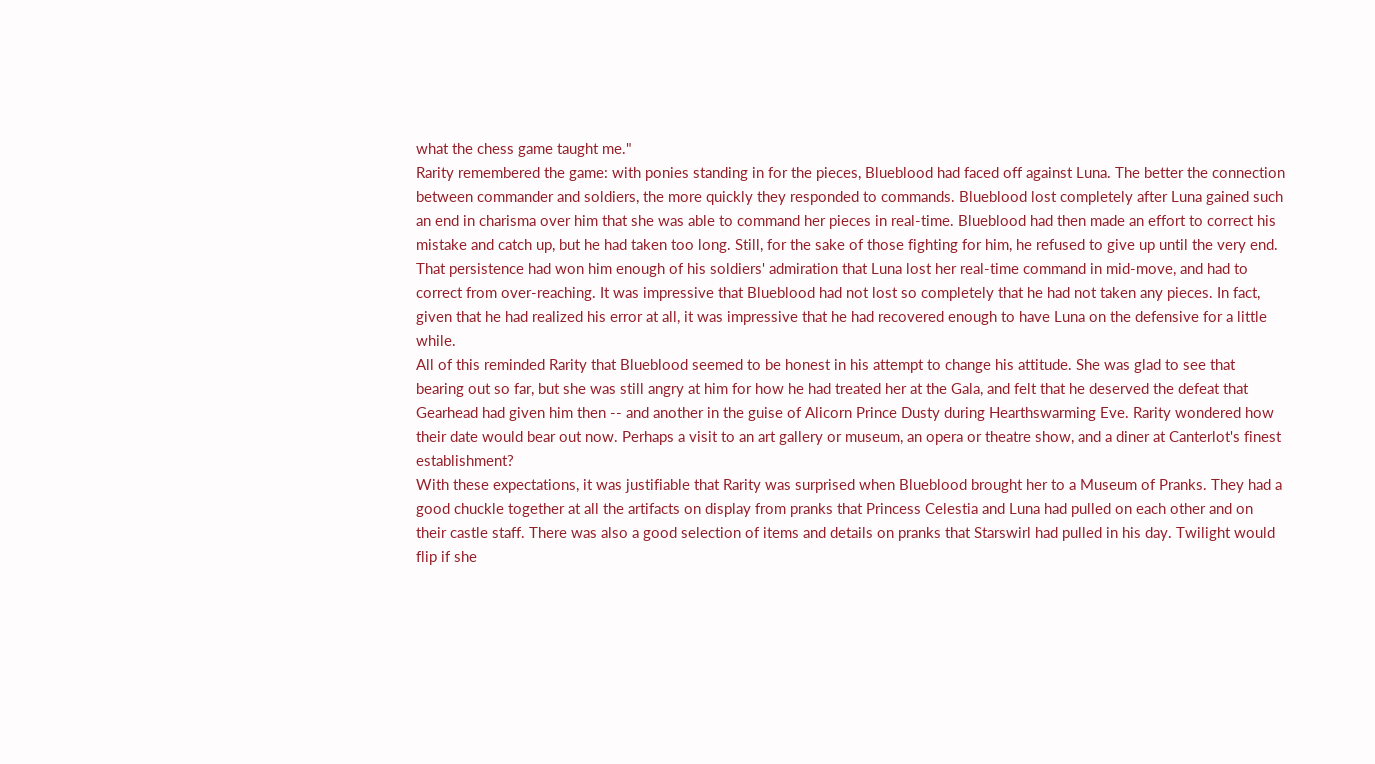what the chess game taught me."
Rarity remembered the game: with ponies standing in for the pieces, Blueblood had faced off against Luna. The better the connection between commander and soldiers, the more quickly they responded to commands. Blueblood lost completely after Luna gained such an end in charisma over him that she was able to command her pieces in real-time. Blueblood had then made an effort to correct his mistake and catch up, but he had taken too long. Still, for the sake of those fighting for him, he refused to give up until the very end. That persistence had won him enough of his soldiers' admiration that Luna lost her real-time command in mid-move, and had to correct from over-reaching. It was impressive that Blueblood had not lost so completely that he had not taken any pieces. In fact, given that he had realized his error at all, it was impressive that he had recovered enough to have Luna on the defensive for a little while.
All of this reminded Rarity that Blueblood seemed to be honest in his attempt to change his attitude. She was glad to see that bearing out so far, but she was still angry at him for how he had treated her at the Gala, and felt that he deserved the defeat that Gearhead had given him then -- and another in the guise of Alicorn Prince Dusty during Hearthswarming Eve. Rarity wondered how their date would bear out now. Perhaps a visit to an art gallery or museum, an opera or theatre show, and a diner at Canterlot's finest establishment?
With these expectations, it was justifiable that Rarity was surprised when Blueblood brought her to a Museum of Pranks. They had a good chuckle together at all the artifacts on display from pranks that Princess Celestia and Luna had pulled on each other and on their castle staff. There was also a good selection of items and details on pranks that Starswirl had pulled in his day. Twilight would flip if she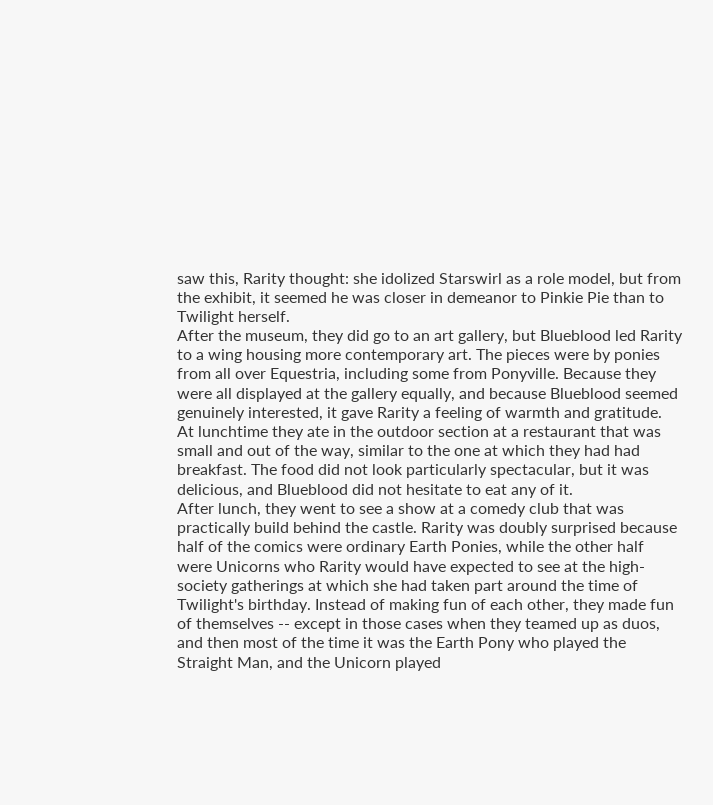saw this, Rarity thought: she idolized Starswirl as a role model, but from the exhibit, it seemed he was closer in demeanor to Pinkie Pie than to Twilight herself.
After the museum, they did go to an art gallery, but Blueblood led Rarity to a wing housing more contemporary art. The pieces were by ponies from all over Equestria, including some from Ponyville. Because they were all displayed at the gallery equally, and because Blueblood seemed genuinely interested, it gave Rarity a feeling of warmth and gratitude.
At lunchtime they ate in the outdoor section at a restaurant that was small and out of the way, similar to the one at which they had had breakfast. The food did not look particularly spectacular, but it was delicious, and Blueblood did not hesitate to eat any of it.
After lunch, they went to see a show at a comedy club that was practically build behind the castle. Rarity was doubly surprised because half of the comics were ordinary Earth Ponies, while the other half were Unicorns who Rarity would have expected to see at the high-society gatherings at which she had taken part around the time of Twilight's birthday. Instead of making fun of each other, they made fun of themselves -- except in those cases when they teamed up as duos, and then most of the time it was the Earth Pony who played the Straight Man, and the Unicorn played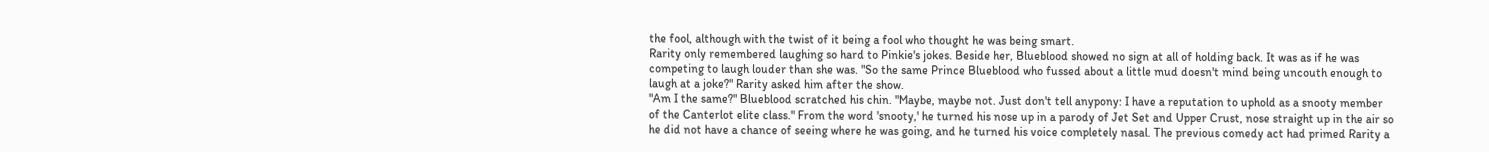the fool, although with the twist of it being a fool who thought he was being smart.
Rarity only remembered laughing so hard to Pinkie's jokes. Beside her, Blueblood showed no sign at all of holding back. It was as if he was competing to laugh louder than she was. "So the same Prince Blueblood who fussed about a little mud doesn't mind being uncouth enough to laugh at a joke?" Rarity asked him after the show.
"Am I the same?" Blueblood scratched his chin. "Maybe, maybe not. Just don't tell anypony: I have a reputation to uphold as a snooty member of the Canterlot elite class." From the word 'snooty,' he turned his nose up in a parody of Jet Set and Upper Crust, nose straight up in the air so he did not have a chance of seeing where he was going, and he turned his voice completely nasal. The previous comedy act had primed Rarity a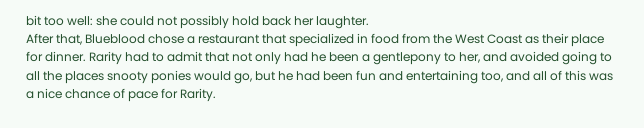bit too well: she could not possibly hold back her laughter.
After that, Blueblood chose a restaurant that specialized in food from the West Coast as their place for dinner. Rarity had to admit that not only had he been a gentlepony to her, and avoided going to all the places snooty ponies would go, but he had been fun and entertaining too, and all of this was a nice chance of pace for Rarity.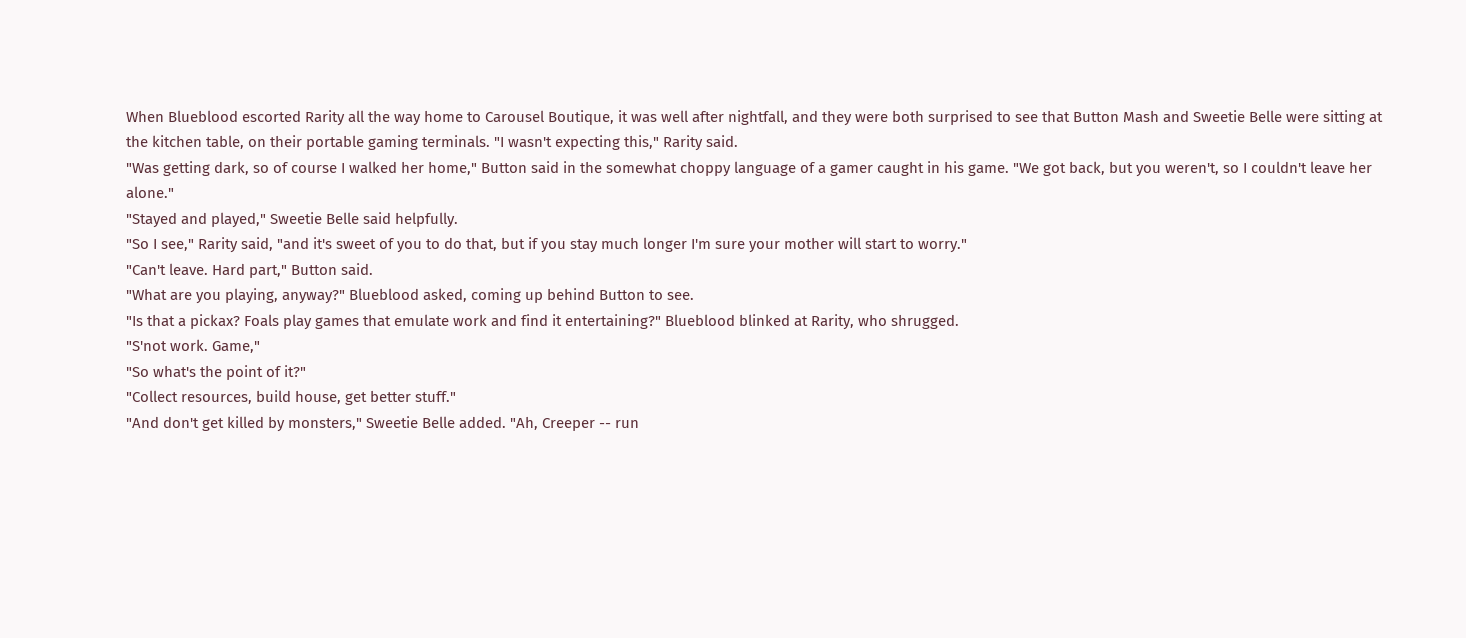When Blueblood escorted Rarity all the way home to Carousel Boutique, it was well after nightfall, and they were both surprised to see that Button Mash and Sweetie Belle were sitting at the kitchen table, on their portable gaming terminals. "I wasn't expecting this," Rarity said.
"Was getting dark, so of course I walked her home," Button said in the somewhat choppy language of a gamer caught in his game. "We got back, but you weren't, so I couldn't leave her alone."
"Stayed and played," Sweetie Belle said helpfully.
"So I see," Rarity said, "and it's sweet of you to do that, but if you stay much longer I'm sure your mother will start to worry."
"Can't leave. Hard part," Button said.
"What are you playing, anyway?" Blueblood asked, coming up behind Button to see.
"Is that a pickax? Foals play games that emulate work and find it entertaining?" Blueblood blinked at Rarity, who shrugged.
"S'not work. Game,"
"So what's the point of it?"
"Collect resources, build house, get better stuff."
"And don't get killed by monsters," Sweetie Belle added. "Ah, Creeper -- run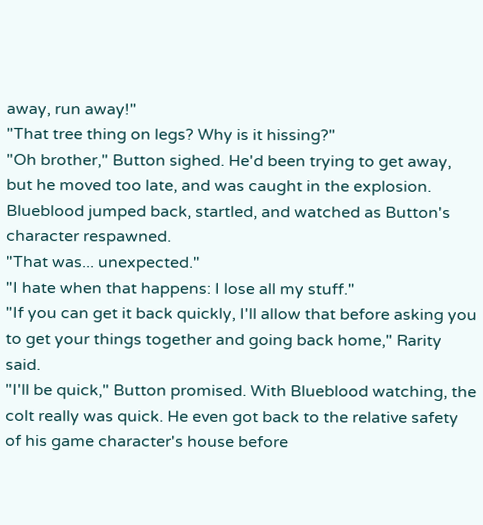away, run away!"
"That tree thing on legs? Why is it hissing?"
"Oh brother," Button sighed. He'd been trying to get away, but he moved too late, and was caught in the explosion. Blueblood jumped back, startled, and watched as Button's character respawned.
"That was... unexpected."
"I hate when that happens: I lose all my stuff."
"If you can get it back quickly, I'll allow that before asking you to get your things together and going back home," Rarity said.
"I'll be quick," Button promised. With Blueblood watching, the colt really was quick. He even got back to the relative safety of his game character's house before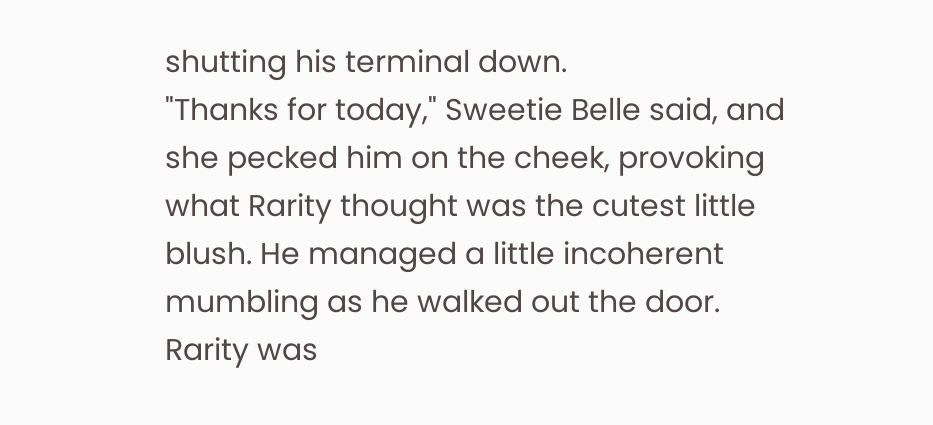shutting his terminal down.
"Thanks for today," Sweetie Belle said, and she pecked him on the cheek, provoking what Rarity thought was the cutest little blush. He managed a little incoherent mumbling as he walked out the door. Rarity was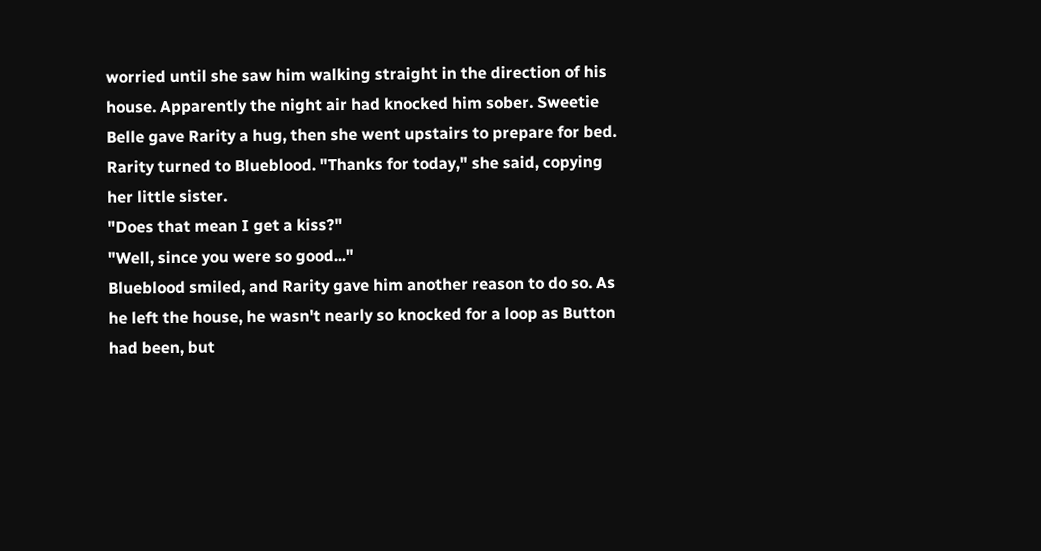worried until she saw him walking straight in the direction of his house. Apparently the night air had knocked him sober. Sweetie Belle gave Rarity a hug, then she went upstairs to prepare for bed.
Rarity turned to Blueblood. "Thanks for today," she said, copying her little sister.
"Does that mean I get a kiss?"
"Well, since you were so good..."
Blueblood smiled, and Rarity gave him another reason to do so. As he left the house, he wasn't nearly so knocked for a loop as Button had been, but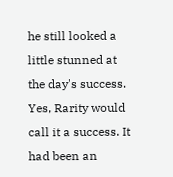he still looked a little stunned at the day's success. Yes, Rarity would call it a success. It had been an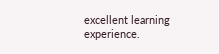excellent learning experience.